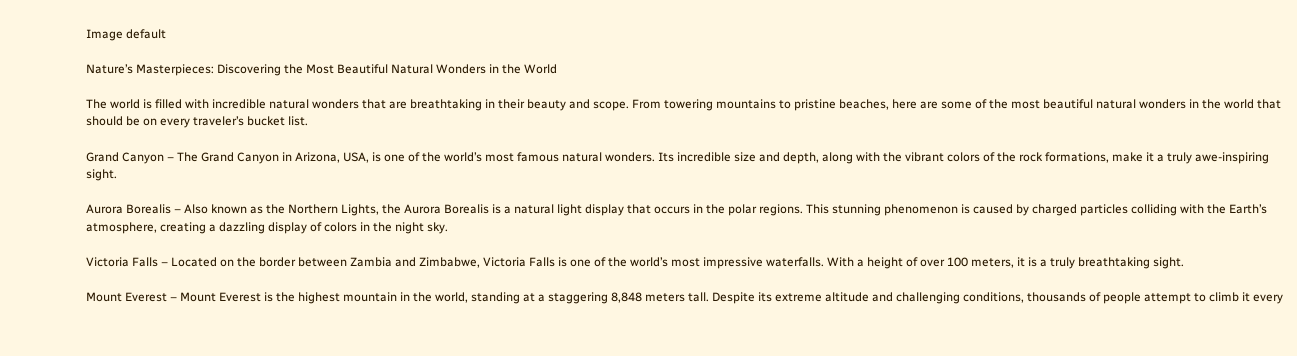Image default

Nature’s Masterpieces: Discovering the Most Beautiful Natural Wonders in the World

The world is filled with incredible natural wonders that are breathtaking in their beauty and scope. From towering mountains to pristine beaches, here are some of the most beautiful natural wonders in the world that should be on every traveler’s bucket list.

Grand Canyon – The Grand Canyon in Arizona, USA, is one of the world’s most famous natural wonders. Its incredible size and depth, along with the vibrant colors of the rock formations, make it a truly awe-inspiring sight.

Aurora Borealis – Also known as the Northern Lights, the Aurora Borealis is a natural light display that occurs in the polar regions. This stunning phenomenon is caused by charged particles colliding with the Earth’s atmosphere, creating a dazzling display of colors in the night sky.

Victoria Falls – Located on the border between Zambia and Zimbabwe, Victoria Falls is one of the world’s most impressive waterfalls. With a height of over 100 meters, it is a truly breathtaking sight.

Mount Everest – Mount Everest is the highest mountain in the world, standing at a staggering 8,848 meters tall. Despite its extreme altitude and challenging conditions, thousands of people attempt to climb it every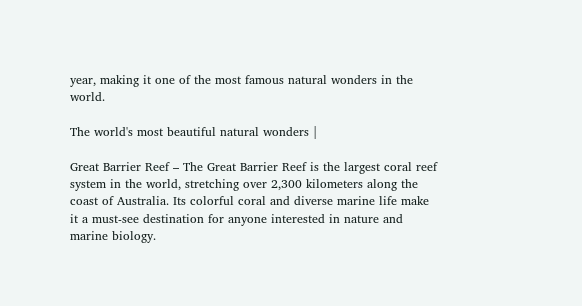year, making it one of the most famous natural wonders in the world.

The world's most beautiful natural wonders |

Great Barrier Reef – The Great Barrier Reef is the largest coral reef system in the world, stretching over 2,300 kilometers along the coast of Australia. Its colorful coral and diverse marine life make it a must-see destination for anyone interested in nature and marine biology.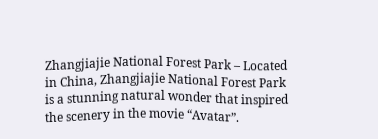Zhangjiajie National Forest Park – Located in China, Zhangjiajie National Forest Park is a stunning natural wonder that inspired the scenery in the movie “Avatar”.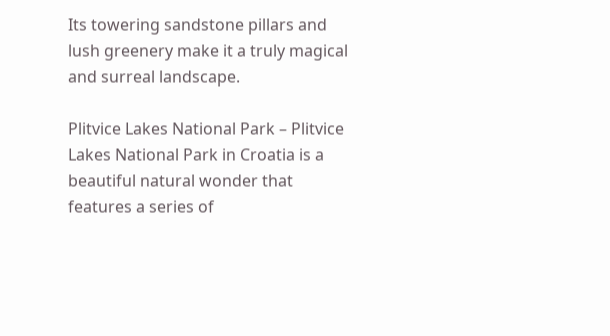Its towering sandstone pillars and lush greenery make it a truly magical and surreal landscape.

Plitvice Lakes National Park – Plitvice Lakes National Park in Croatia is a beautiful natural wonder that features a series of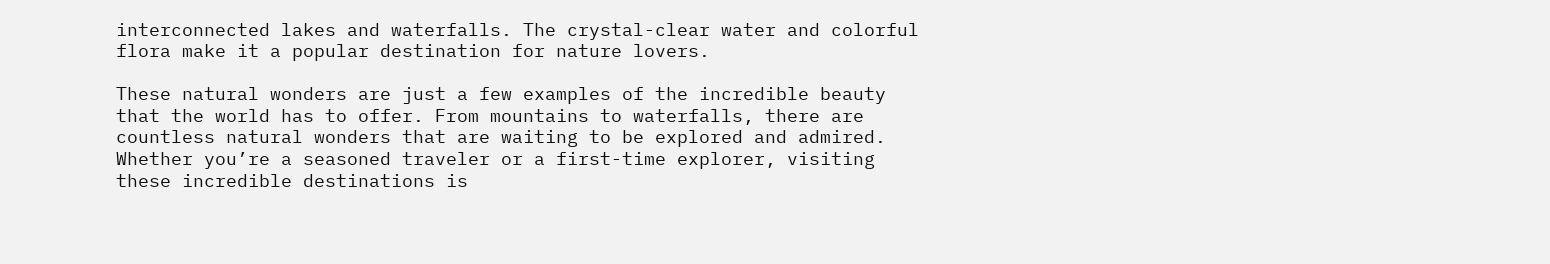interconnected lakes and waterfalls. The crystal-clear water and colorful flora make it a popular destination for nature lovers.

These natural wonders are just a few examples of the incredible beauty that the world has to offer. From mountains to waterfalls, there are countless natural wonders that are waiting to be explored and admired. Whether you’re a seasoned traveler or a first-time explorer, visiting these incredible destinations is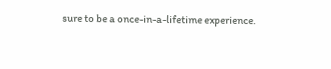sure to be a once-in-a-lifetime experience.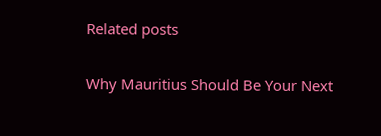Related posts

Why Mauritius Should Be Your Next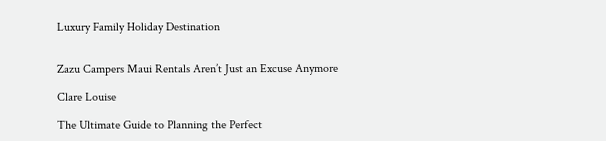Luxury Family Holiday Destination


Zazu Campers Maui Rentals Aren’t Just an Excuse Anymore

Clare Louise

The Ultimate Guide to Planning the Perfect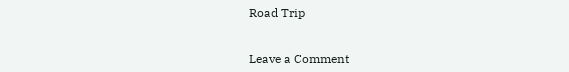Road Trip


Leave a Comment